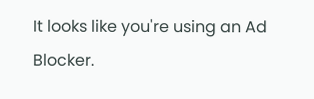It looks like you're using an Ad Blocker.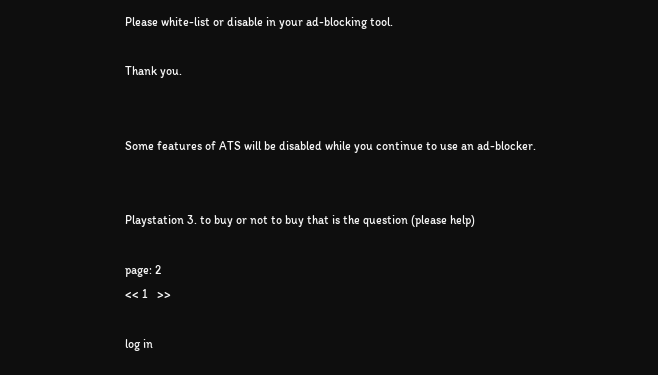Please white-list or disable in your ad-blocking tool.

Thank you.


Some features of ATS will be disabled while you continue to use an ad-blocker.


Playstation 3. to buy or not to buy that is the question (please help)

page: 2
<< 1   >>

log in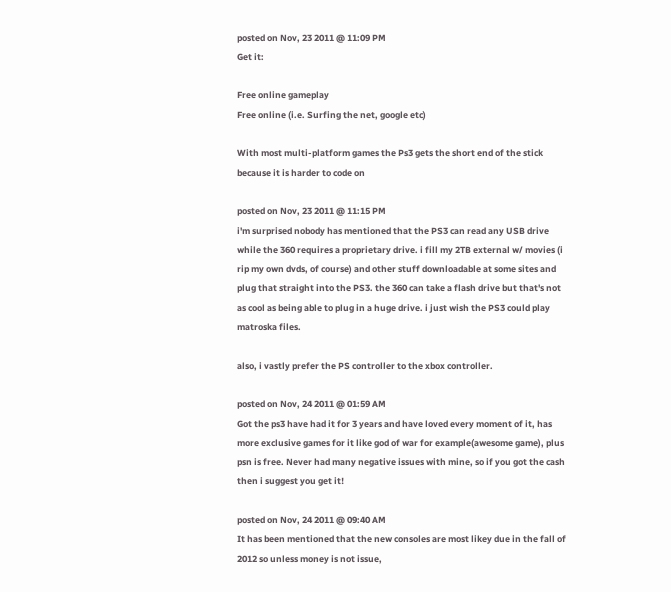posted on Nov, 23 2011 @ 11:09 PM
Get it:

Free online gameplay
Free online (i.e. Surfing the net, google etc)

With most multi-platform games the Ps3 gets the short end of the stick because it is harder to code on

posted on Nov, 23 2011 @ 11:15 PM
i'm surprised nobody has mentioned that the PS3 can read any USB drive while the 360 requires a proprietary drive. i fill my 2TB external w/ movies (i rip my own dvds, of course) and other stuff downloadable at some sites and plug that straight into the PS3. the 360 can take a flash drive but that's not as cool as being able to plug in a huge drive. i just wish the PS3 could play matroska files.

also, i vastly prefer the PS controller to the xbox controller.

posted on Nov, 24 2011 @ 01:59 AM
Got the ps3 have had it for 3 years and have loved every moment of it, has more exclusive games for it like god of war for example(awesome game), plus psn is free. Never had many negative issues with mine, so if you got the cash then i suggest you get it!

posted on Nov, 24 2011 @ 09:40 AM
It has been mentioned that the new consoles are most likey due in the fall of 2012 so unless money is not issue,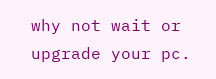why not wait or upgrade your pc.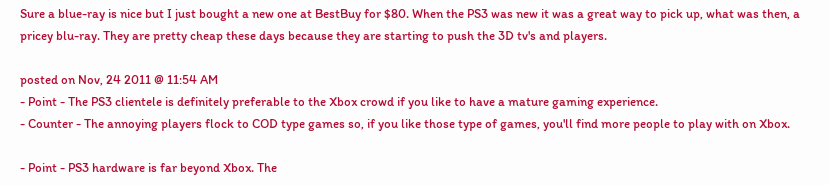Sure a blue-ray is nice but I just bought a new one at BestBuy for $80. When the PS3 was new it was a great way to pick up, what was then, a pricey blu-ray. They are pretty cheap these days because they are starting to push the 3D tv's and players.

posted on Nov, 24 2011 @ 11:54 AM
- Point - The PS3 clientele is definitely preferable to the Xbox crowd if you like to have a mature gaming experience.
- Counter - The annoying players flock to COD type games so, if you like those type of games, you'll find more people to play with on Xbox.

- Point - PS3 hardware is far beyond Xbox. The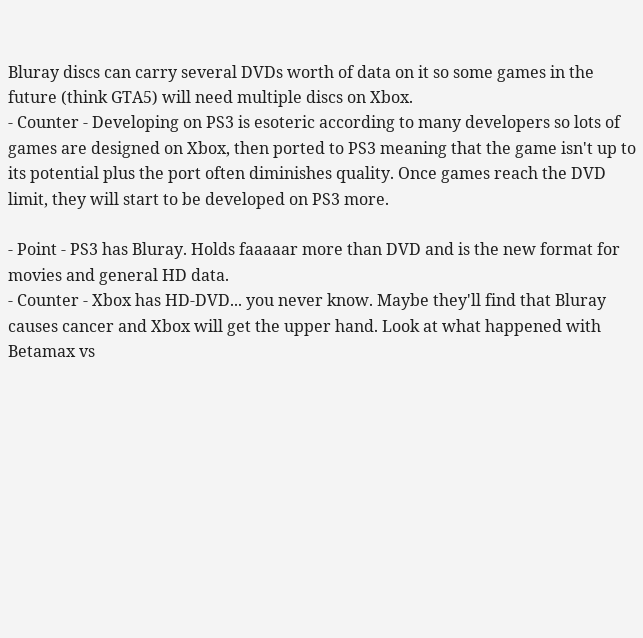Bluray discs can carry several DVDs worth of data on it so some games in the future (think GTA5) will need multiple discs on Xbox.
- Counter - Developing on PS3 is esoteric according to many developers so lots of games are designed on Xbox, then ported to PS3 meaning that the game isn't up to its potential plus the port often diminishes quality. Once games reach the DVD limit, they will start to be developed on PS3 more.

- Point - PS3 has Bluray. Holds faaaaar more than DVD and is the new format for movies and general HD data.
- Counter - Xbox has HD-DVD... you never know. Maybe they'll find that Bluray causes cancer and Xbox will get the upper hand. Look at what happened with Betamax vs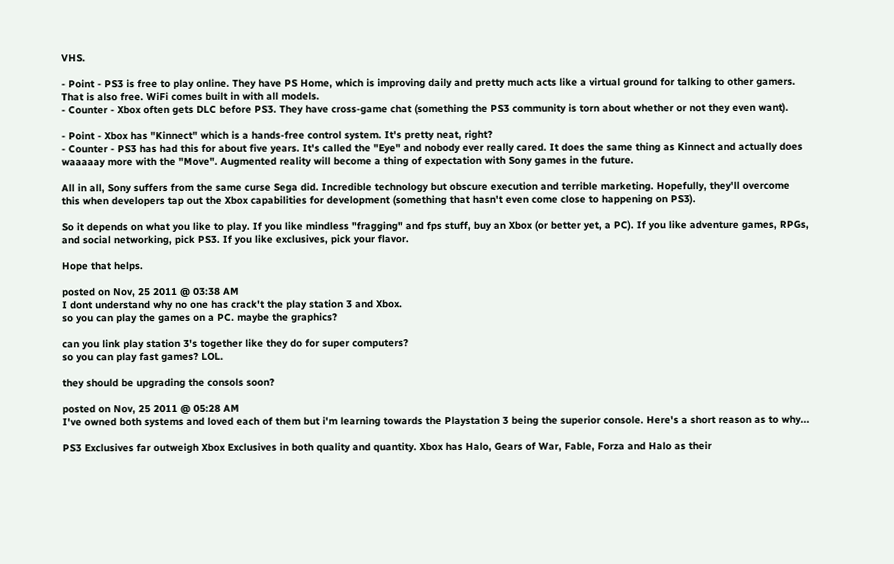VHS.

- Point - PS3 is free to play online. They have PS Home, which is improving daily and pretty much acts like a virtual ground for talking to other gamers. That is also free. WiFi comes built in with all models.
- Counter - Xbox often gets DLC before PS3. They have cross-game chat (something the PS3 community is torn about whether or not they even want).

- Point - Xbox has "Kinnect" which is a hands-free control system. It's pretty neat, right?
- Counter - PS3 has had this for about five years. It's called the "Eye" and nobody ever really cared. It does the same thing as Kinnect and actually does waaaaay more with the "Move". Augmented reality will become a thing of expectation with Sony games in the future.

All in all, Sony suffers from the same curse Sega did. Incredible technology but obscure execution and terrible marketing. Hopefully, they'll overcome this when developers tap out the Xbox capabilities for development (something that hasn't even come close to happening on PS3).

So it depends on what you like to play. If you like mindless "fragging" and fps stuff, buy an Xbox (or better yet, a PC). If you like adventure games, RPGs, and social networking, pick PS3. If you like exclusives, pick your flavor.

Hope that helps.

posted on Nov, 25 2011 @ 03:38 AM
I dont understand why no one has crack't the play station 3 and Xbox.
so you can play the games on a PC. maybe the graphics?

can you link play station 3's together like they do for super computers?
so you can play fast games? LOL.

they should be upgrading the consols soon?

posted on Nov, 25 2011 @ 05:28 AM
I've owned both systems and loved each of them but i'm learning towards the Playstation 3 being the superior console. Here's a short reason as to why...

PS3 Exclusives far outweigh Xbox Exclusives in both quality and quantity. Xbox has Halo, Gears of War, Fable, Forza and Halo as their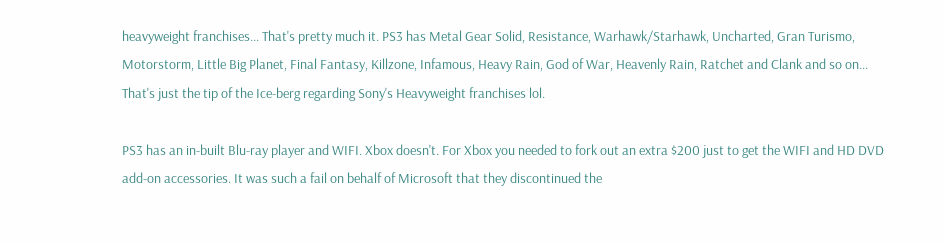heavyweight franchises... That's pretty much it. PS3 has Metal Gear Solid, Resistance, Warhawk/Starhawk, Uncharted, Gran Turismo, Motorstorm, Little Big Planet, Final Fantasy, Killzone, Infamous, Heavy Rain, God of War, Heavenly Rain, Ratchet and Clank and so on... That's just the tip of the Ice-berg regarding Sony's Heavyweight franchises lol.

PS3 has an in-built Blu-ray player and WIFI. Xbox doesn't. For Xbox you needed to fork out an extra $200 just to get the WIFI and HD DVD add-on accessories. It was such a fail on behalf of Microsoft that they discontinued the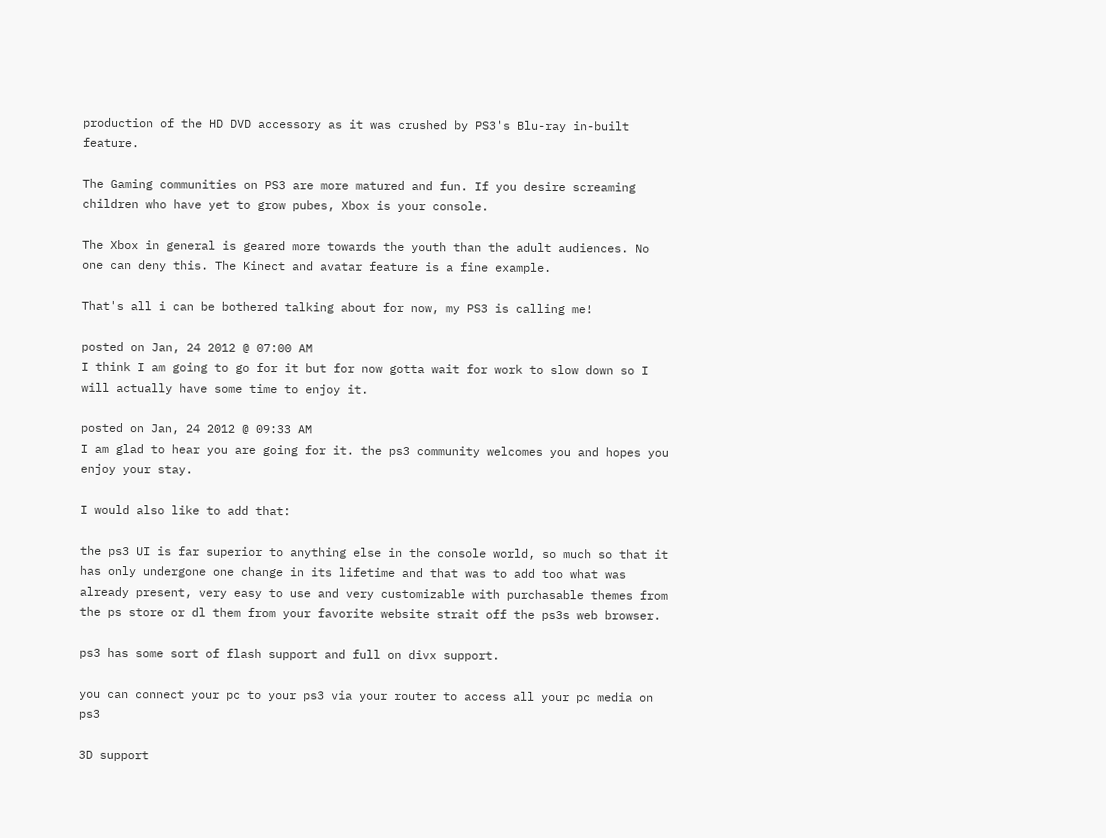production of the HD DVD accessory as it was crushed by PS3's Blu-ray in-built feature.

The Gaming communities on PS3 are more matured and fun. If you desire screaming children who have yet to grow pubes, Xbox is your console.

The Xbox in general is geared more towards the youth than the adult audiences. No one can deny this. The Kinect and avatar feature is a fine example.

That's all i can be bothered talking about for now, my PS3 is calling me!

posted on Jan, 24 2012 @ 07:00 AM
I think I am going to go for it but for now gotta wait for work to slow down so I will actually have some time to enjoy it.

posted on Jan, 24 2012 @ 09:33 AM
I am glad to hear you are going for it. the ps3 community welcomes you and hopes you enjoy your stay.

I would also like to add that:

the ps3 UI is far superior to anything else in the console world, so much so that it has only undergone one change in its lifetime and that was to add too what was already present, very easy to use and very customizable with purchasable themes from the ps store or dl them from your favorite website strait off the ps3s web browser.

ps3 has some sort of flash support and full on divx support.

you can connect your pc to your ps3 via your router to access all your pc media on ps3

3D support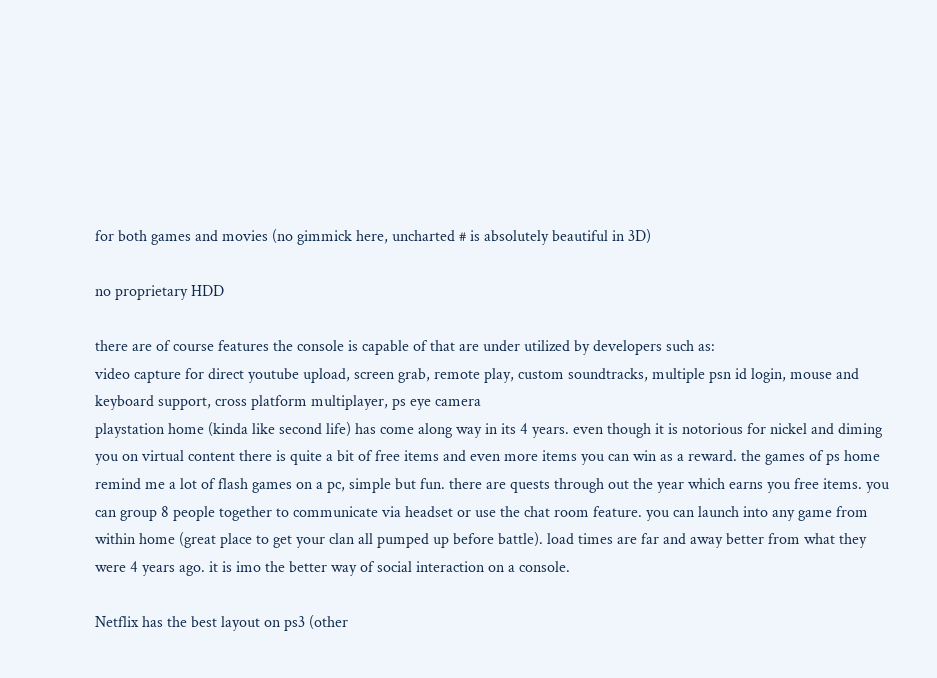for both games and movies (no gimmick here, uncharted # is absolutely beautiful in 3D)

no proprietary HDD

there are of course features the console is capable of that are under utilized by developers such as:
video capture for direct youtube upload, screen grab, remote play, custom soundtracks, multiple psn id login, mouse and keyboard support, cross platform multiplayer, ps eye camera
playstation home (kinda like second life) has come along way in its 4 years. even though it is notorious for nickel and diming you on virtual content there is quite a bit of free items and even more items you can win as a reward. the games of ps home remind me a lot of flash games on a pc, simple but fun. there are quests through out the year which earns you free items. you can group 8 people together to communicate via headset or use the chat room feature. you can launch into any game from within home (great place to get your clan all pumped up before battle). load times are far and away better from what they were 4 years ago. it is imo the better way of social interaction on a console.

Netflix has the best layout on ps3 (other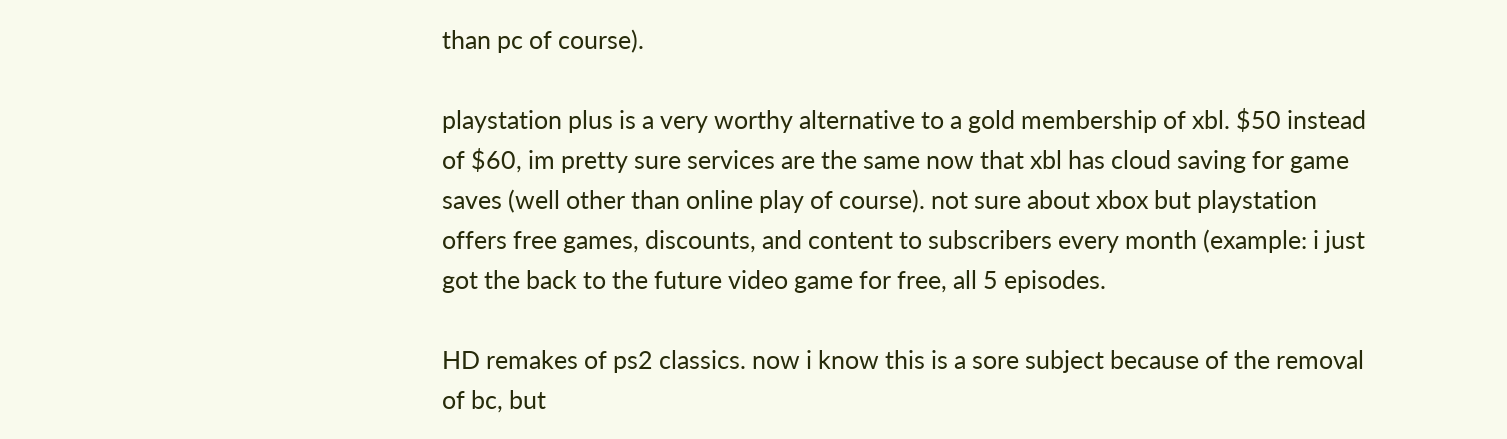than pc of course).

playstation plus is a very worthy alternative to a gold membership of xbl. $50 instead of $60, im pretty sure services are the same now that xbl has cloud saving for game saves (well other than online play of course). not sure about xbox but playstation offers free games, discounts, and content to subscribers every month (example: i just got the back to the future video game for free, all 5 episodes.

HD remakes of ps2 classics. now i know this is a sore subject because of the removal of bc, but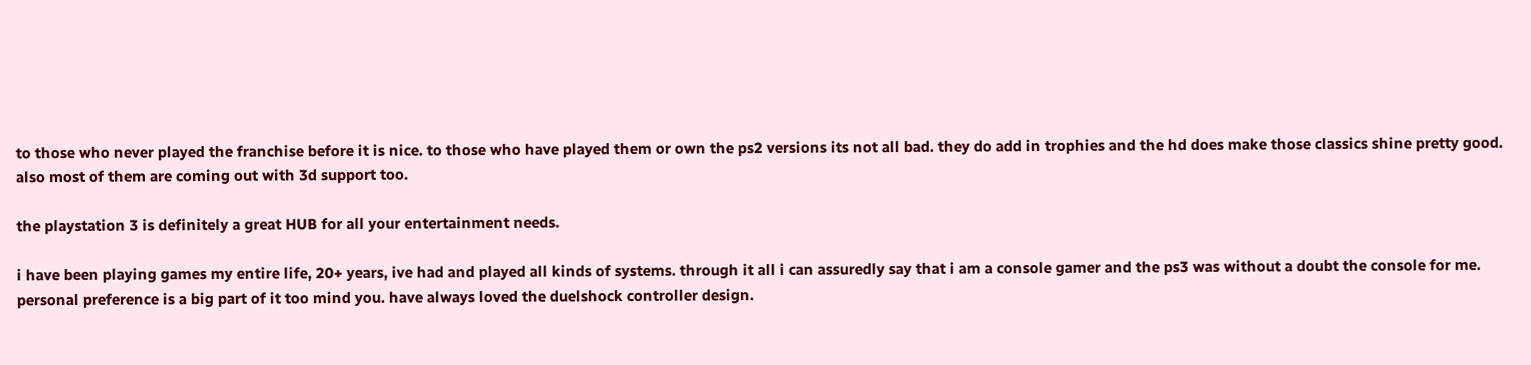to those who never played the franchise before it is nice. to those who have played them or own the ps2 versions its not all bad. they do add in trophies and the hd does make those classics shine pretty good. also most of them are coming out with 3d support too.

the playstation 3 is definitely a great HUB for all your entertainment needs.

i have been playing games my entire life, 20+ years, ive had and played all kinds of systems. through it all i can assuredly say that i am a console gamer and the ps3 was without a doubt the console for me. personal preference is a big part of it too mind you. have always loved the duelshock controller design.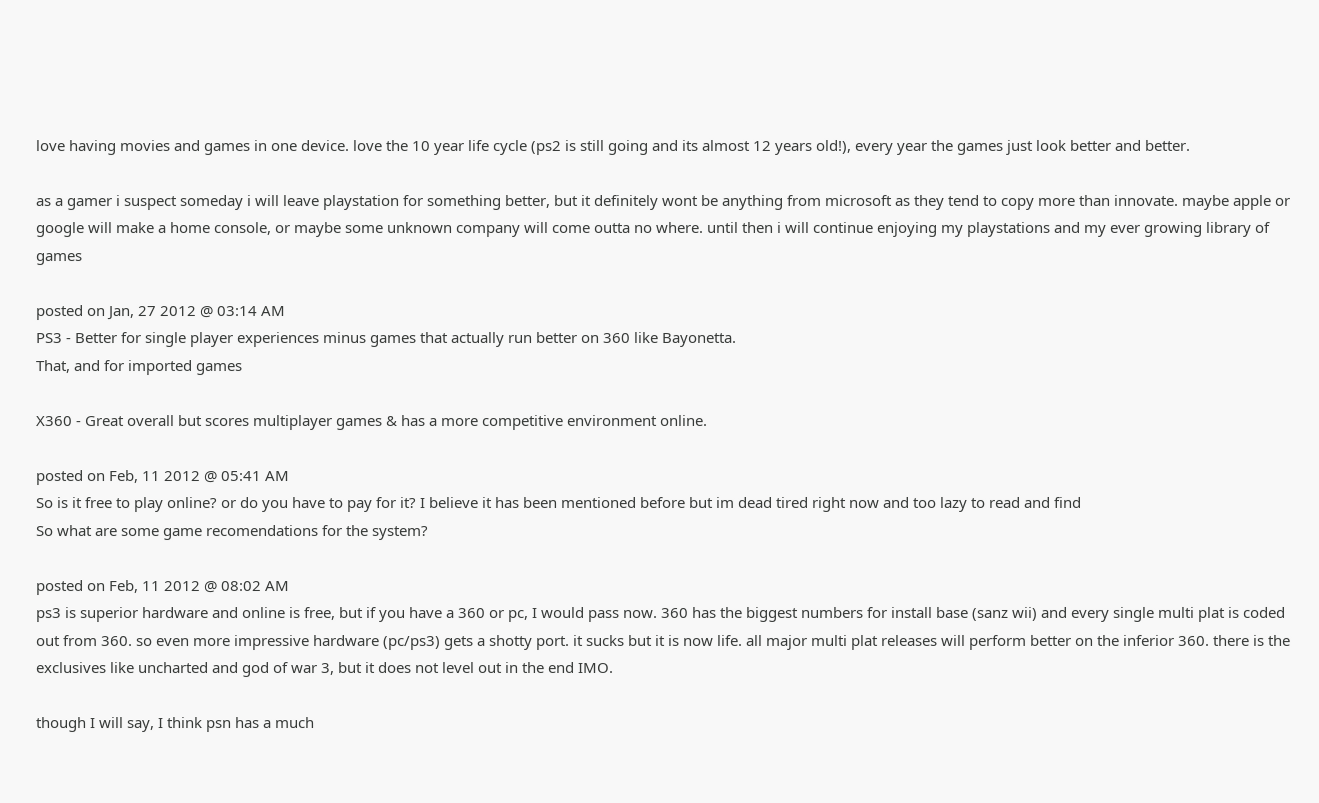love having movies and games in one device. love the 10 year life cycle (ps2 is still going and its almost 12 years old!), every year the games just look better and better.

as a gamer i suspect someday i will leave playstation for something better, but it definitely wont be anything from microsoft as they tend to copy more than innovate. maybe apple or google will make a home console, or maybe some unknown company will come outta no where. until then i will continue enjoying my playstations and my ever growing library of games

posted on Jan, 27 2012 @ 03:14 AM
PS3 - Better for single player experiences minus games that actually run better on 360 like Bayonetta.
That, and for imported games

X360 - Great overall but scores multiplayer games & has a more competitive environment online.

posted on Feb, 11 2012 @ 05:41 AM
So is it free to play online? or do you have to pay for it? I believe it has been mentioned before but im dead tired right now and too lazy to read and find
So what are some game recomendations for the system?

posted on Feb, 11 2012 @ 08:02 AM
ps3 is superior hardware and online is free, but if you have a 360 or pc, I would pass now. 360 has the biggest numbers for install base (sanz wii) and every single multi plat is coded out from 360. so even more impressive hardware (pc/ps3) gets a shotty port. it sucks but it is now life. all major multi plat releases will perform better on the inferior 360. there is the exclusives like uncharted and god of war 3, but it does not level out in the end IMO.

though I will say, I think psn has a much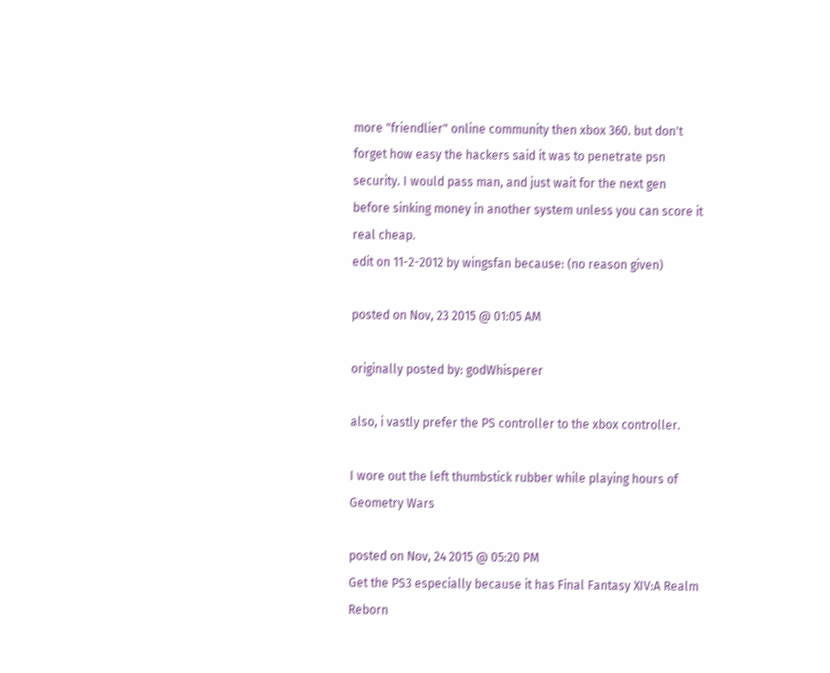more "friendlier" online community then xbox 360. but don't forget how easy the hackers said it was to penetrate psn security. I would pass man, and just wait for the next gen before sinking money in another system unless you can score it real cheap.
edit on 11-2-2012 by wingsfan because: (no reason given)

posted on Nov, 23 2015 @ 01:05 AM

originally posted by: godWhisperer

also, i vastly prefer the PS controller to the xbox controller.

I wore out the left thumbstick rubber while playing hours of Geometry Wars

posted on Nov, 24 2015 @ 05:20 PM
Get the PS3 especially because it has Final Fantasy XIV:A Realm Reborn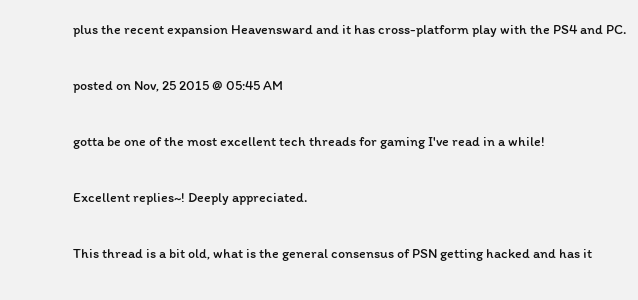plus the recent expansion Heavensward and it has cross-platform play with the PS4 and PC.

posted on Nov, 25 2015 @ 05:45 AM

gotta be one of the most excellent tech threads for gaming I've read in a while!

Excellent replies~! Deeply appreciated.

This thread is a bit old, what is the general consensus of PSN getting hacked and has it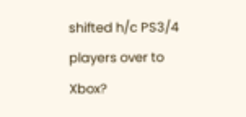shifted h/c PS3/4 players over to Xbox?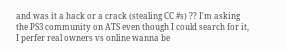and was it a hack or a crack (stealing CC #s) ?? I'm asking the PS3 community on ATS even though I could search for it, I perfer real owners vs online wanna be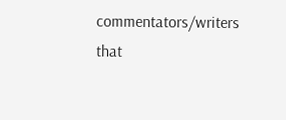commentators/writers that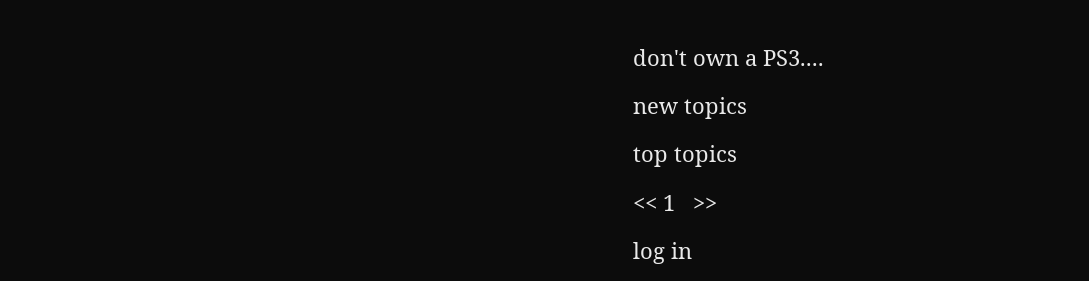don't own a PS3....

new topics

top topics

<< 1   >>

log in